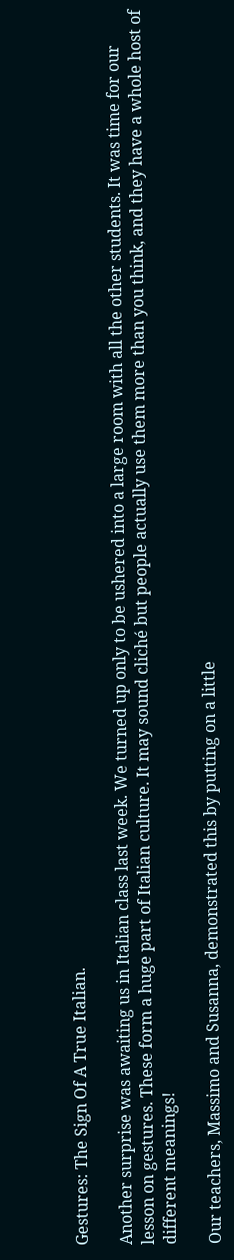Gestures: The Sign Of A True Italian.

Another surprise was awaiting us in Italian class last week. We turned up only to be ushered into a large room with all the other students. It was time for our lesson on gestures. These form a huge part of Italian culture. It may sound cliché but people actually use them more than you think, and they have a whole host of different meanings!

Our teachers, Massimo and Susanna, demonstrated this by putting on a little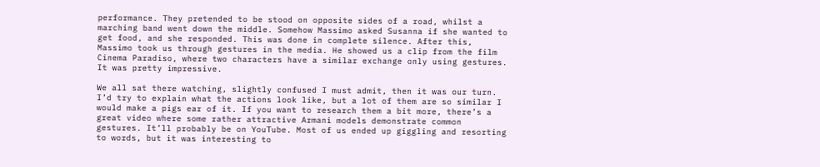performance. They pretended to be stood on opposite sides of a road, whilst a marching band went down the middle. Somehow Massimo asked Susanna if she wanted to get food, and she responded. This was done in complete silence. After this, Massimo took us through gestures in the media. He showed us a clip from the film Cinema Paradiso, where two characters have a similar exchange only using gestures. It was pretty impressive.

We all sat there watching, slightly confused I must admit, then it was our turn. I’d try to explain what the actions look like, but a lot of them are so similar I would make a pigs ear of it. If you want to research them a bit more, there’s a great video where some rather attractive Armani models demonstrate common gestures. It’ll probably be on YouTube. Most of us ended up giggling and resorting to words, but it was interesting to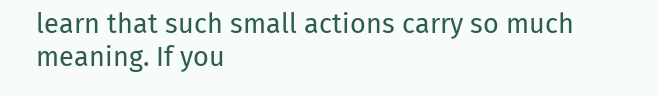learn that such small actions carry so much meaning. If you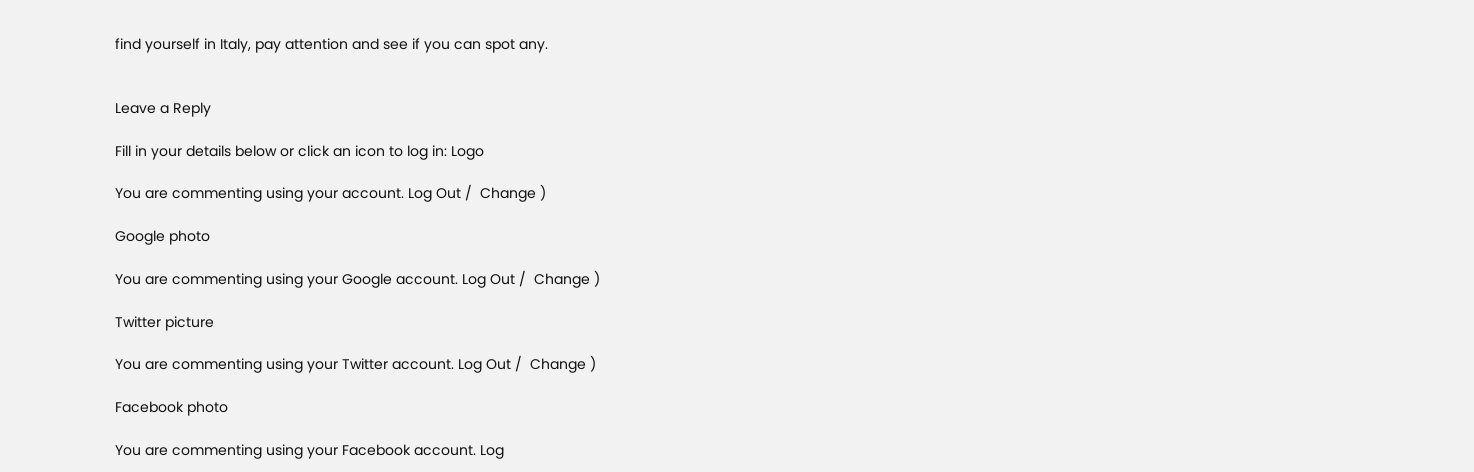find yourself in Italy, pay attention and see if you can spot any.


Leave a Reply

Fill in your details below or click an icon to log in: Logo

You are commenting using your account. Log Out /  Change )

Google photo

You are commenting using your Google account. Log Out /  Change )

Twitter picture

You are commenting using your Twitter account. Log Out /  Change )

Facebook photo

You are commenting using your Facebook account. Log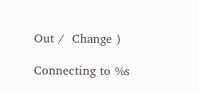Out /  Change )

Connecting to %s